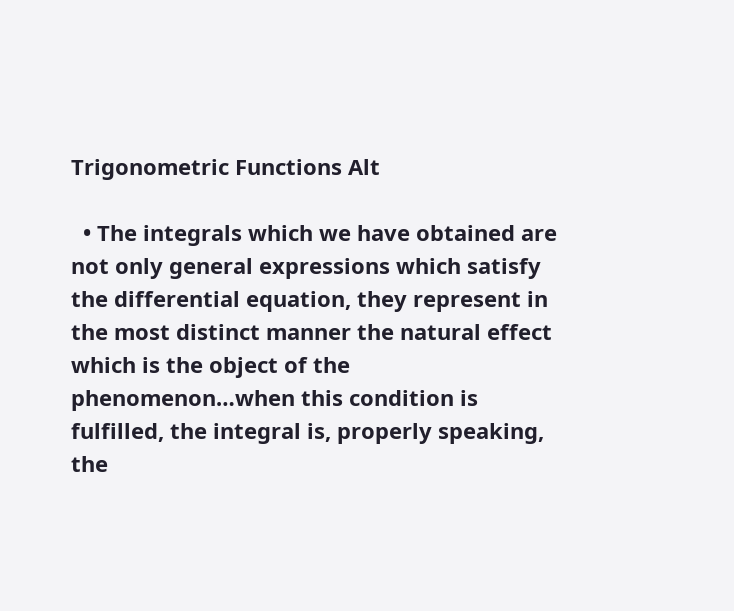Trigonometric Functions Alt

  • The integrals which we have obtained are not only general expressions which satisfy the differential equation, they represent in the most distinct manner the natural effect which is the object of the phenomenon…when this condition is fulfilled, the integral is, properly speaking, the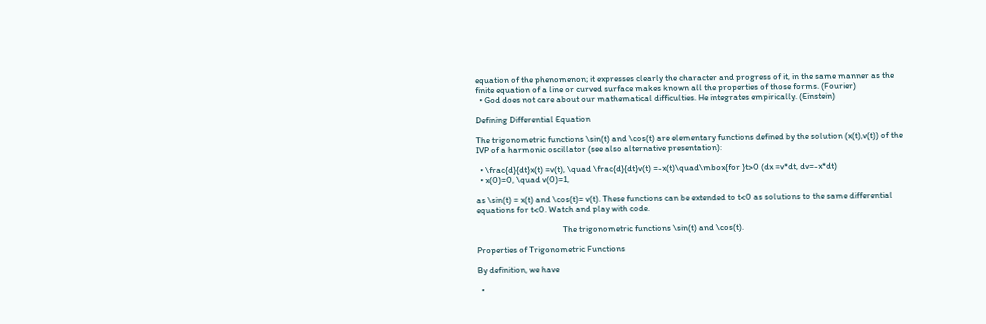equation of the phenomenon; it expresses clearly the character and progress of it, in the same manner as the finite equation of a line or curved surface makes known all the properties of those forms. (Fourier)
  • God does not care about our mathematical difficulties. He integrates empirically. (Einstein)

Defining Differential Equation

The trigonometric functions \sin(t) and \cos(t) are elementary functions defined by the solution (x(t),v(t)) of the IVP of a harmonic oscillator (see also alternative presentation):

  • \frac{d}{dt}x(t) =v(t), \quad \frac{d}{dt}v(t) =-x(t)\quad\mbox{for }t>0 (dx =v*dt, dv=-x*dt)
  • x(0)=0, \quad v(0)=1,

as \sin(t) = x(t) and \cos(t)= v(t). These functions can be extended to t<0 as solutions to the same differential equations for t<0. Watch and play with code.

                                           The trigonometric functions \sin(t) and \cos(t).

Properties of Trigonometric Functions

By definition, we have

  •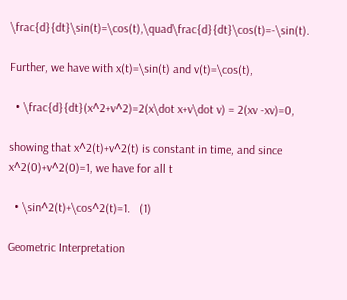\frac{d}{dt}\sin(t)=\cos(t),\quad\frac{d}{dt}\cos(t)=-\sin(t).

Further, we have with x(t)=\sin(t) and v(t)=\cos(t),

  • \frac{d}{dt}(x^2+v^2)=2(x\dot x+v\dot v) = 2(xv -xv)=0,

showing that x^2(t)+v^2(t) is constant in time, and since x^2(0)+v^2(0)=1, we have for all t

  • \sin^2(t)+\cos^2(t)=1.   (1)

Geometric Interpretation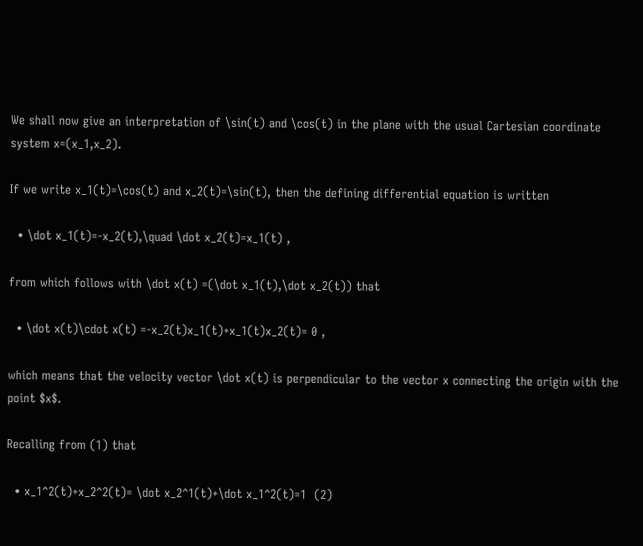We shall now give an interpretation of \sin(t) and \cos(t) in the plane with the usual Cartesian coordinate system x=(x_1,x_2).

If we write x_1(t)=\cos(t) and x_2(t)=\sin(t), then the defining differential equation is written

  • \dot x_1(t)=-x_2(t),\quad \dot x_2(t)=x_1(t) ,

from which follows with \dot x(t) =(\dot x_1(t),\dot x_2(t)) that

  • \dot x(t)\cdot x(t) =-x_2(t)x_1(t)+x_1(t)x_2(t)= 0 ,

which means that the velocity vector \dot x(t) is perpendicular to the vector x connecting the origin with the point $x$.

Recalling from (1) that

  • x_1^2(t)+x_2^2(t)= \dot x_2^1(t)+\dot x_1^2(t)=1  (2)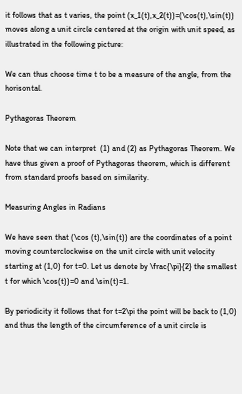it follows that as t varies, the point (x_1(t),x_2(t))=(\cos(t),\sin(t)) moves along a unit circle centered at the origin with unit speed, as illustrated in the following picture:

We can thus choose time t to be a measure of the angle, from the horisontal.

Pythagoras Theorem

Note that we can interpret  (1) and (2) as Pythagoras Theorem. We have thus given a proof of Pythagoras theorem, which is different from standard proofs based on similarity.

Measuring Angles in Radians

We have seen that (\cos (t),\sin(t)) are the coordinates of a point moving counterclockwise on the unit circle with unit velocity starting at (1,0) for t=0. Let us denote by \frac{\pi}{2} the smallest t for which \cos(t))=0 and \sin(t)=1.

By periodicity it follows that for t=2\pi the point will be back to (1,0) and thus the length of the circumference of a unit circle is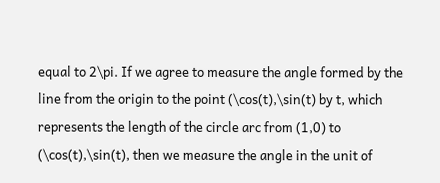equal to 2\pi. If we agree to measure the angle formed by the line from the origin to the point (\cos(t),\sin(t) by t, which represents the length of the circle arc from (1,0) to (\cos(t),\sin(t), then we measure the angle in the unit of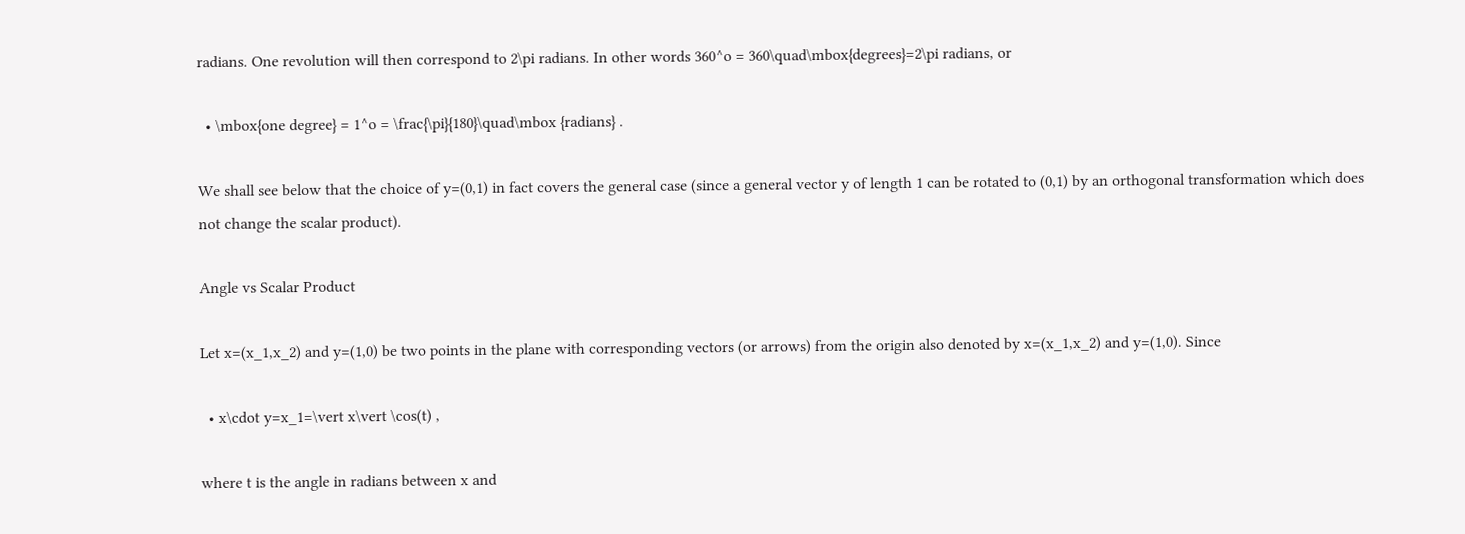radians. One revolution will then correspond to 2\pi radians. In other words 360^o = 360\quad\mbox{degrees}=2\pi radians, or

  • \mbox{one degree} = 1^o = \frac{\pi}{180}\quad\mbox {radians} .

We shall see below that the choice of y=(0,1) in fact covers the general case (since a general vector y of length 1 can be rotated to (0,1) by an orthogonal transformation which does not change the scalar product).

Angle vs Scalar Product

Let x=(x_1,x_2) and y=(1,0) be two points in the plane with corresponding vectors (or arrows) from the origin also denoted by x=(x_1,x_2) and y=(1,0). Since

  • x\cdot y=x_1=\vert x\vert \cos(t) ,

where t is the angle in radians between x and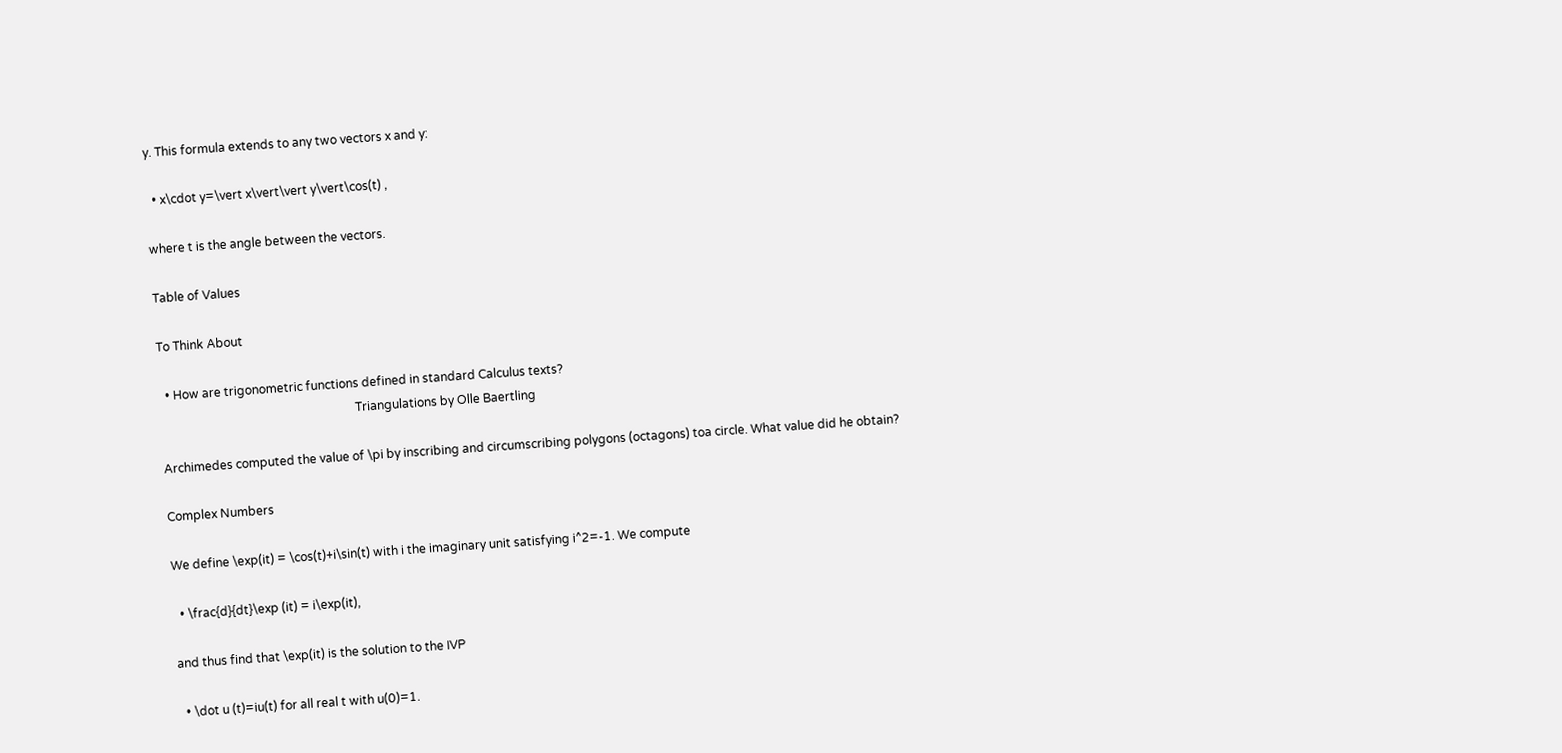y. This formula extends to any two vectors x and y:

  • x\cdot y=\vert x\vert\vert y\vert\cos(t) ,

where t is the angle between the vectors.

Table of Values

To Think About

  • How are trigonometric functions defined in standard Calculus texts?
                                                                 Triangulations by Olle Baertling

Archimedes computed the value of \pi by inscribing and circumscribing polygons (octagons) toa circle. What value did he obtain?

Complex Numbers

We define \exp(it) = \cos(t)+i\sin(t) with i the imaginary unit satisfying i^2=-1. We compute

  • \frac{d}{dt}\exp (it) = i\exp(it),

and thus find that \exp(it) is the solution to the IVP

  • \dot u (t)=iu(t) for all real t with u(0)=1.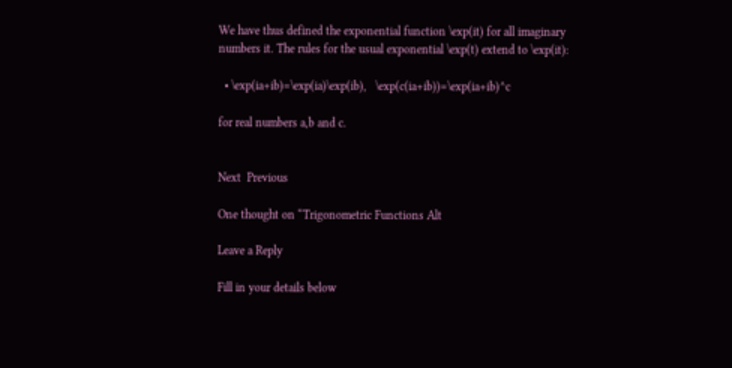We have thus defined the exponential function \exp(it) for all imaginary numbers it. The rules for the usual exponential \exp(t) extend to \exp(it):

  • \exp(ia+ib)=\exp(ia)\exp(ib),   \exp(c(ia+ib))=\exp(ia+ib)^c

for real numbers a,b and c.


Next  Previous

One thought on “Trigonometric Functions Alt

Leave a Reply

Fill in your details below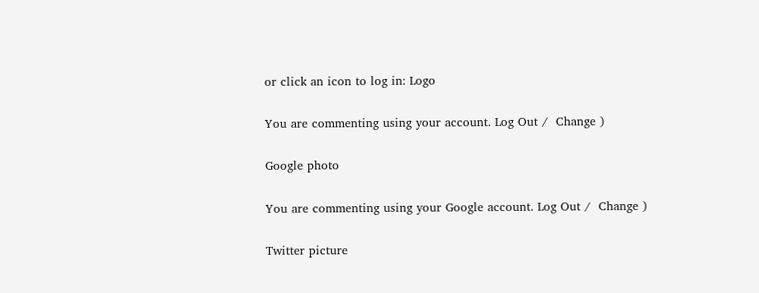or click an icon to log in: Logo

You are commenting using your account. Log Out /  Change )

Google photo

You are commenting using your Google account. Log Out /  Change )

Twitter picture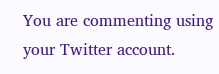You are commenting using your Twitter account.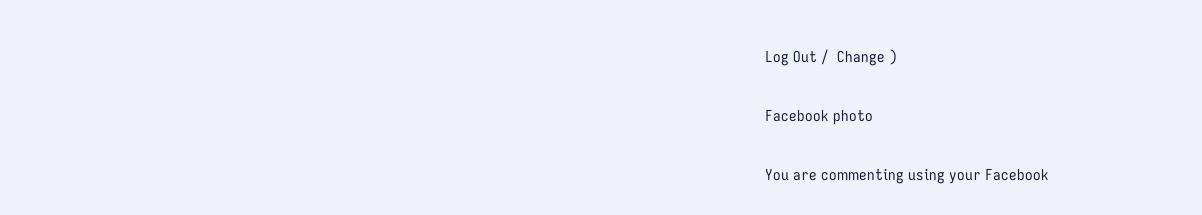Log Out /  Change )

Facebook photo

You are commenting using your Facebook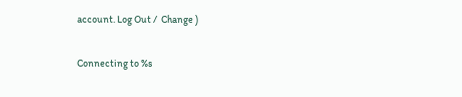account. Log Out /  Change )

Connecting to %s